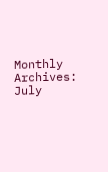Monthly Archives: July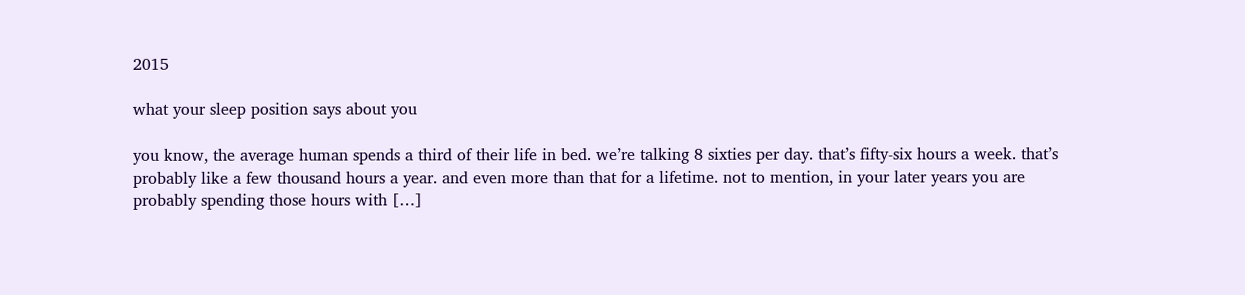2015

what your sleep position says about you

you know, the average human spends a third of their life in bed. we’re talking 8 sixties per day. that’s fifty-six hours a week. that’s probably like a few thousand hours a year. and even more than that for a lifetime. not to mention, in your later years you are probably spending those hours with […]